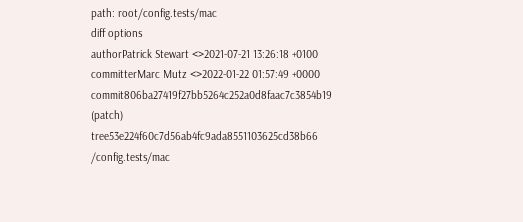path: root/config.tests/mac
diff options
authorPatrick Stewart <>2021-07-21 13:26:18 +0100
committerMarc Mutz <>2022-01-22 01:57:49 +0000
commit806ba27419f27bb5264c252a0d8faac7c3854b19 (patch)
tree53e224f60c7d56ab4fc9ada8551103625cd38b66 /config.tests/mac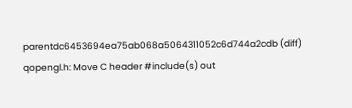parentdc6453694ea75ab068a5064311052c6d744a2cdb (diff)
qopengl.h: Move C header #include(s) out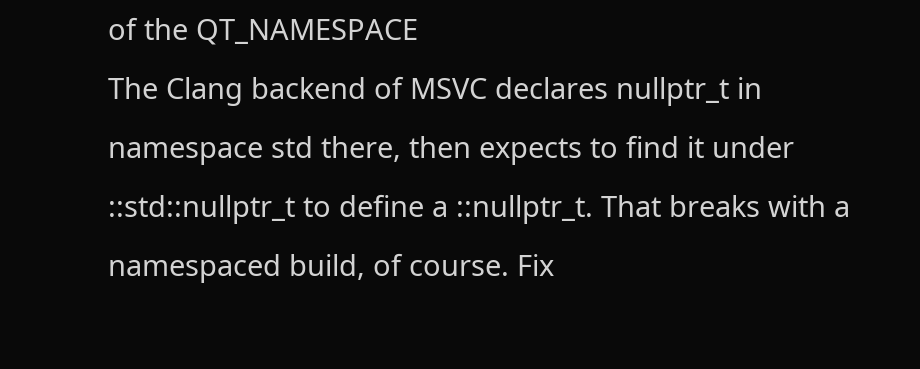of the QT_NAMESPACE
The Clang backend of MSVC declares nullptr_t in namespace std there, then expects to find it under ::std::nullptr_t to define a ::nullptr_t. That breaks with a namespaced build, of course. Fix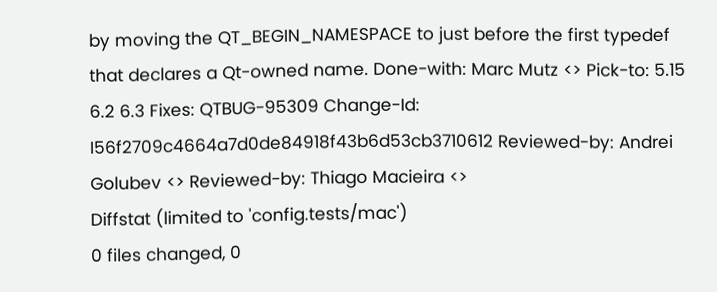by moving the QT_BEGIN_NAMESPACE to just before the first typedef that declares a Qt-owned name. Done-with: Marc Mutz <> Pick-to: 5.15 6.2 6.3 Fixes: QTBUG-95309 Change-Id: I56f2709c4664a7d0de84918f43b6d53cb3710612 Reviewed-by: Andrei Golubev <> Reviewed-by: Thiago Macieira <>
Diffstat (limited to 'config.tests/mac')
0 files changed, 0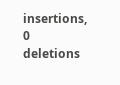insertions, 0 deletions